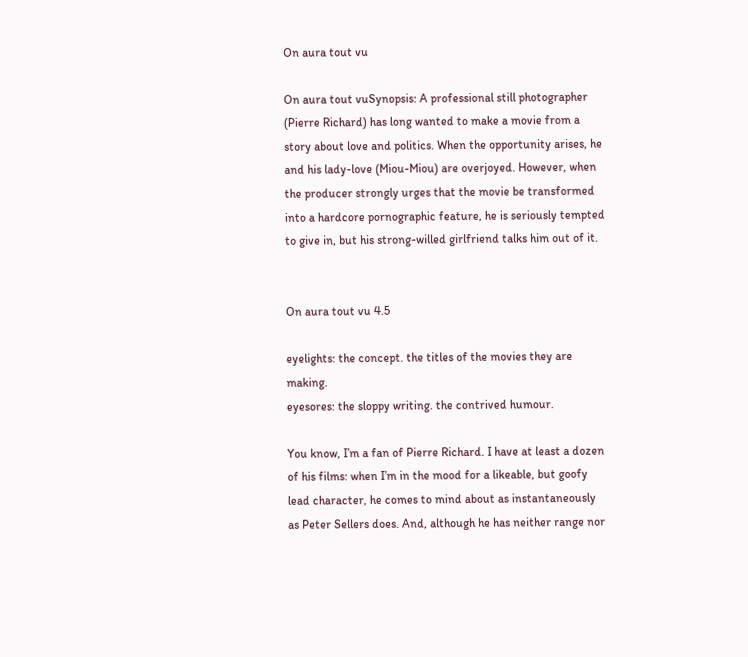On aura tout vu

On aura tout vuSynopsis: A professional still photographer (Pierre Richard) has long wanted to make a movie from a story about love and politics. When the opportunity arises, he and his lady-love (Miou-Miou) are overjoyed. However, when the producer strongly urges that the movie be transformed into a hardcore pornographic feature, he is seriously tempted to give in, but his strong-willed girlfriend talks him out of it.


On aura tout vu 4.5

eyelights: the concept. the titles of the movies they are making.
eyesores: the sloppy writing. the contrived humour.

You know, I’m a fan of Pierre Richard. I have at least a dozen of his films: when I’m in the mood for a likeable, but goofy lead character, he comes to mind about as instantaneously as Peter Sellers does. And, although he has neither range nor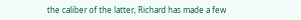the caliber of the latter, Richard has made a few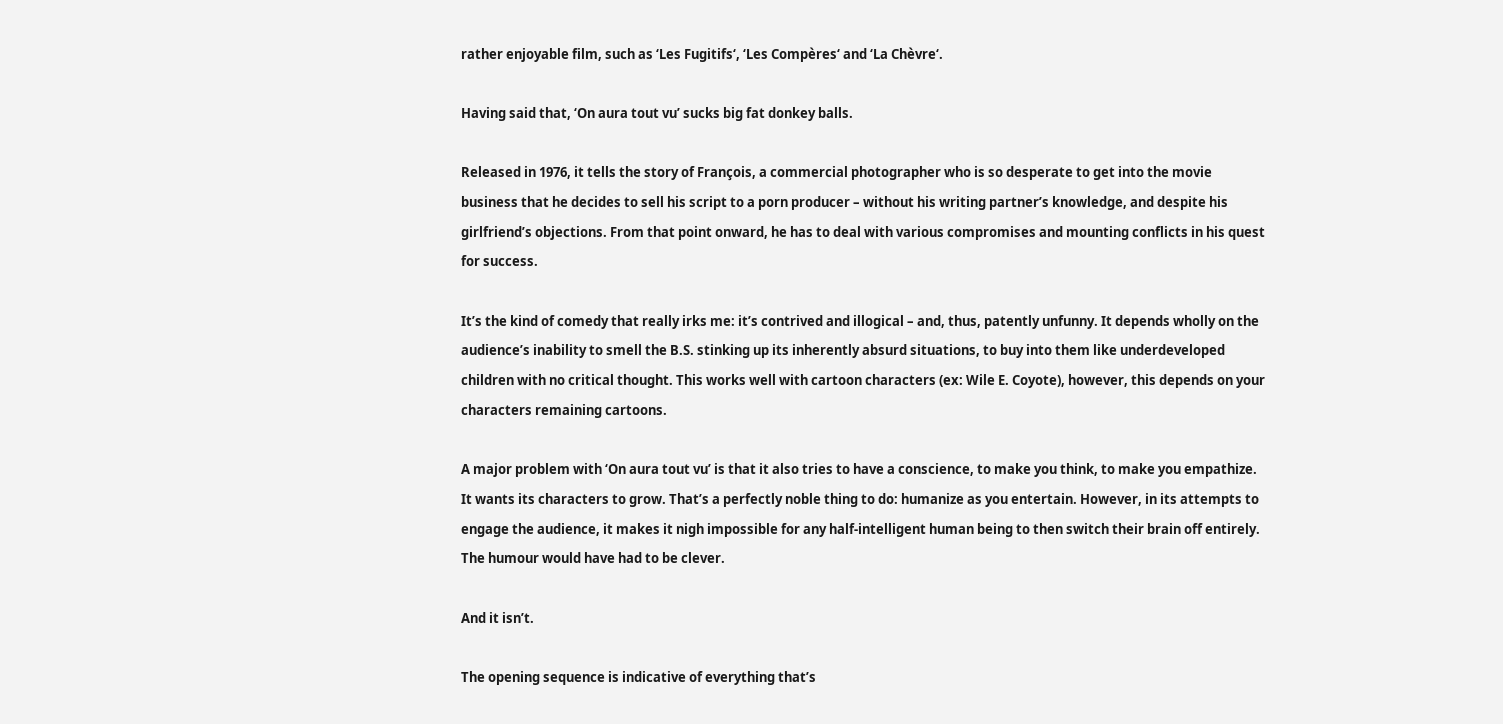rather enjoyable film, such as ‘Les Fugitifs‘, ‘Les Compères‘ and ‘La Chèvre‘.

Having said that, ‘On aura tout vu’ sucks big fat donkey balls.

Released in 1976, it tells the story of François, a commercial photographer who is so desperate to get into the movie business that he decides to sell his script to a porn producer – without his writing partner’s knowledge, and despite his girlfriend’s objections. From that point onward, he has to deal with various compromises and mounting conflicts in his quest for success.

It’s the kind of comedy that really irks me: it’s contrived and illogical – and, thus, patently unfunny. It depends wholly on the audience’s inability to smell the B.S. stinking up its inherently absurd situations, to buy into them like underdeveloped children with no critical thought. This works well with cartoon characters (ex: Wile E. Coyote), however, this depends on your characters remaining cartoons.

A major problem with ‘On aura tout vu’ is that it also tries to have a conscience, to make you think, to make you empathize. It wants its characters to grow. That’s a perfectly noble thing to do: humanize as you entertain. However, in its attempts to engage the audience, it makes it nigh impossible for any half-intelligent human being to then switch their brain off entirely. The humour would have had to be clever.

And it isn’t.

The opening sequence is indicative of everything that’s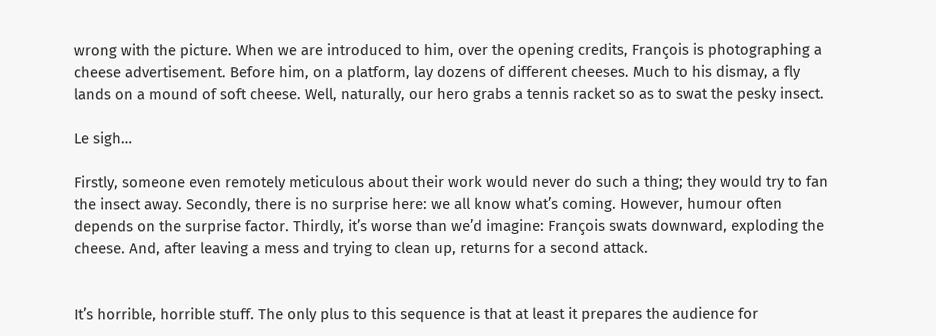wrong with the picture. When we are introduced to him, over the opening credits, François is photographing a cheese advertisement. Before him, on a platform, lay dozens of different cheeses. Much to his dismay, a fly lands on a mound of soft cheese. Well, naturally, our hero grabs a tennis racket so as to swat the pesky insect.

Le sigh…

Firstly, someone even remotely meticulous about their work would never do such a thing; they would try to fan the insect away. Secondly, there is no surprise here: we all know what’s coming. However, humour often depends on the surprise factor. Thirdly, it’s worse than we’d imagine: François swats downward, exploding the cheese. And, after leaving a mess and trying to clean up, returns for a second attack.


It’s horrible, horrible stuff. The only plus to this sequence is that at least it prepares the audience for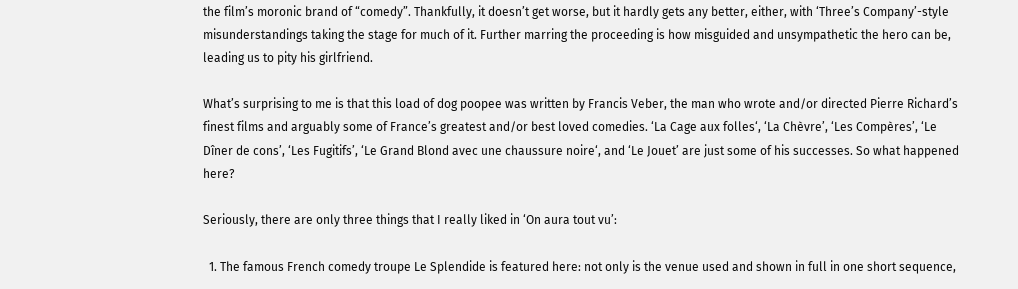the film’s moronic brand of “comedy”. Thankfully, it doesn’t get worse, but it hardly gets any better, either, with ‘Three’s Company’-style misunderstandings taking the stage for much of it. Further marring the proceeding is how misguided and unsympathetic the hero can be, leading us to pity his girlfriend.

What’s surprising to me is that this load of dog poopee was written by Francis Veber, the man who wrote and/or directed Pierre Richard’s finest films and arguably some of France’s greatest and/or best loved comedies. ‘La Cage aux folles‘, ‘La Chèvre’, ‘Les Compères’, ‘Le Dîner de cons’, ‘Les Fugitifs’, ‘Le Grand Blond avec une chaussure noire‘, and ‘Le Jouet’ are just some of his successes. So what happened here?

Seriously, there are only three things that I really liked in ‘On aura tout vu’:

  1. The famous French comedy troupe Le Splendide is featured here: not only is the venue used and shown in full in one short sequence,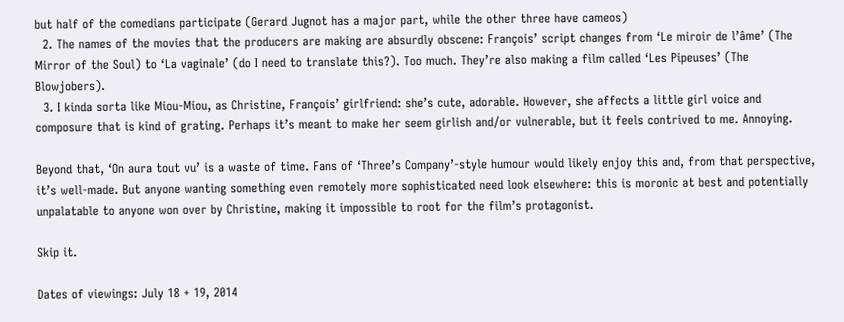but half of the comedians participate (Gerard Jugnot has a major part, while the other three have cameos)
  2. The names of the movies that the producers are making are absurdly obscene: François’ script changes from ‘Le miroir de l’âme’ (The Mirror of the Soul) to ‘La vaginale’ (do I need to translate this?). Too much. They’re also making a film called ‘Les Pipeuses’ (The Blowjobers).
  3. I kinda sorta like Miou-Miou, as Christine, François’ girlfriend: she’s cute, adorable. However, she affects a little girl voice and composure that is kind of grating. Perhaps it’s meant to make her seem girlish and/or vulnerable, but it feels contrived to me. Annoying.

Beyond that, ‘On aura tout vu’ is a waste of time. Fans of ‘Three’s Company’-style humour would likely enjoy this and, from that perspective, it’s well-made. But anyone wanting something even remotely more sophisticated need look elsewhere: this is moronic at best and potentially unpalatable to anyone won over by Christine, making it impossible to root for the film’s protagonist.

Skip it.

Dates of viewings: July 18 + 19, 2014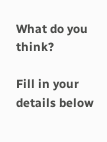What do you think?

Fill in your details below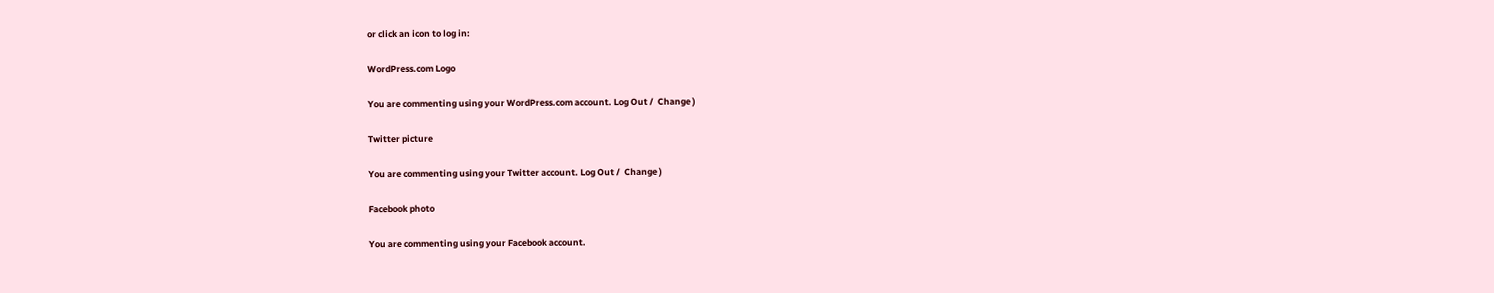or click an icon to log in:

WordPress.com Logo

You are commenting using your WordPress.com account. Log Out /  Change )

Twitter picture

You are commenting using your Twitter account. Log Out /  Change )

Facebook photo

You are commenting using your Facebook account.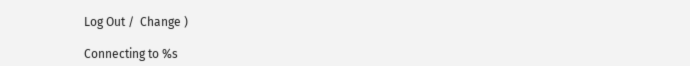Log Out /  Change )

Connecting to %s